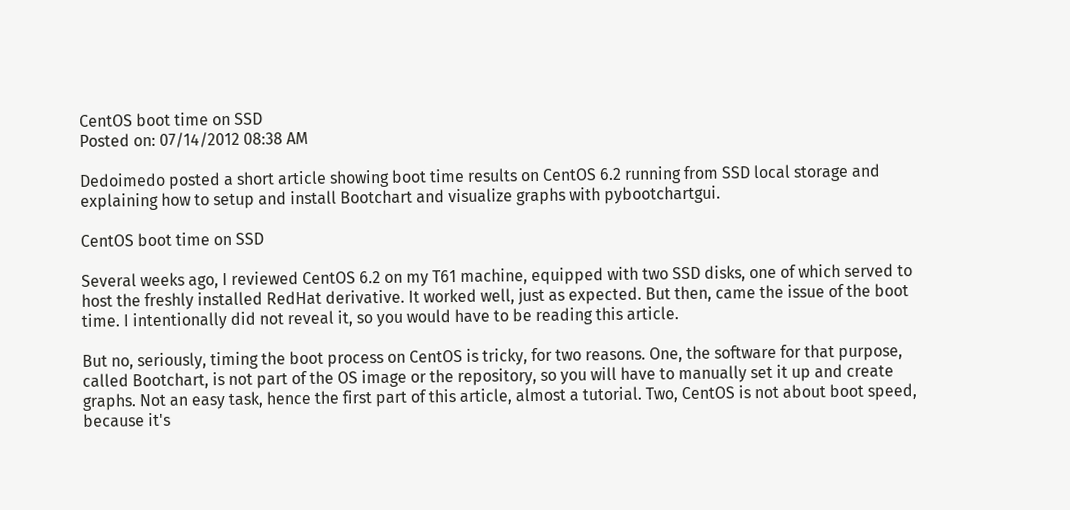CentOS boot time on SSD
Posted on: 07/14/2012 08:38 AM

Dedoimedo posted a short article showing boot time results on CentOS 6.2 running from SSD local storage and explaining how to setup and install Bootchart and visualize graphs with pybootchartgui.

CentOS boot time on SSD

Several weeks ago, I reviewed CentOS 6.2 on my T61 machine, equipped with two SSD disks, one of which served to host the freshly installed RedHat derivative. It worked well, just as expected. But then, came the issue of the boot time. I intentionally did not reveal it, so you would have to be reading this article.

But no, seriously, timing the boot process on CentOS is tricky, for two reasons. One, the software for that purpose, called Bootchart, is not part of the OS image or the repository, so you will have to manually set it up and create graphs. Not an easy task, hence the first part of this article, almost a tutorial. Two, CentOS is not about boot speed, because it's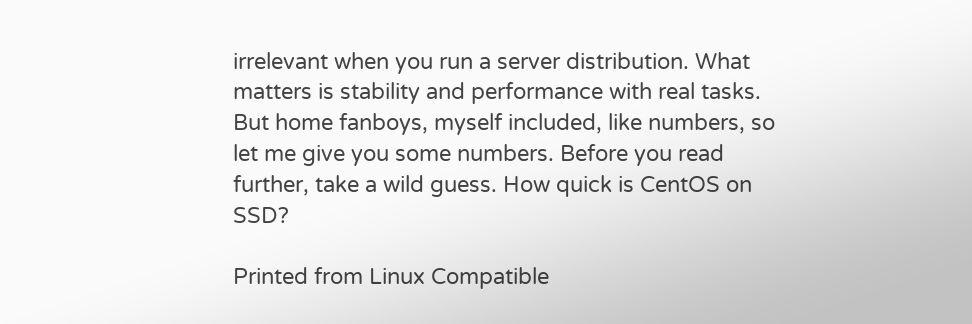irrelevant when you run a server distribution. What matters is stability and performance with real tasks. But home fanboys, myself included, like numbers, so let me give you some numbers. Before you read further, take a wild guess. How quick is CentOS on SSD?

Printed from Linux Compatible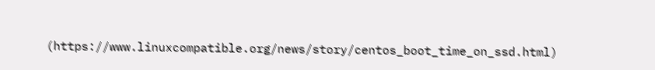(https://www.linuxcompatible.org/news/story/centos_boot_time_on_ssd.html)